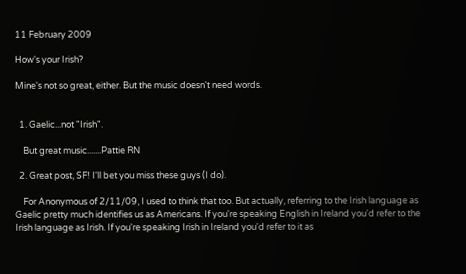11 February 2009

How's your Irish?

Mine's not so great, either. But the music doesn't need words.


  1. Gaelic...not "Irish".

    But great music.......Pattie RN

  2. Great post, SF! I'll bet you miss these guys (I do).

    For Anonymous of 2/11/09, I used to think that too. But actually, referring to the Irish language as Gaelic pretty much identifies us as Americans. If you're speaking English in Ireland you'd refer to the Irish language as Irish. If you're speaking Irish in Ireland you'd refer to it as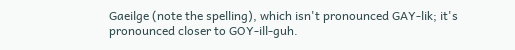Gaeilge (note the spelling), which isn't pronounced GAY-lik; it's pronounced closer to GOY-ill-guh.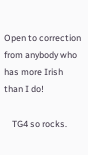Open to correction from anybody who has more Irish than I do!

    TG4 so rocks.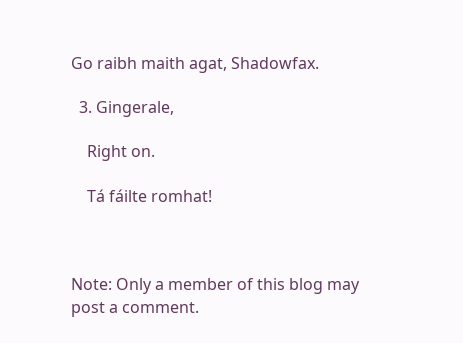Go raibh maith agat, Shadowfax.

  3. Gingerale,

    Right on.

    Tá fáilte romhat!



Note: Only a member of this blog may post a comment.